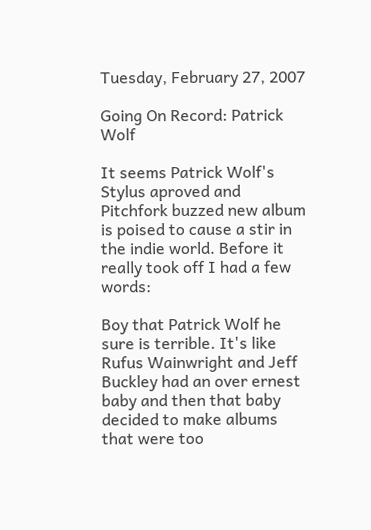Tuesday, February 27, 2007

Going On Record: Patrick Wolf

It seems Patrick Wolf's Stylus aproved and Pitchfork buzzed new album is poised to cause a stir in the indie world. Before it really took off I had a few words:

Boy that Patrick Wolf he sure is terrible. It's like Rufus Wainwright and Jeff Buckley had an over ernest baby and then that baby decided to make albums that were too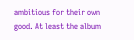ambitious for their own good. At least the album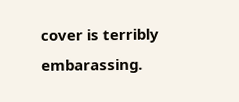cover is terribly embarassing.